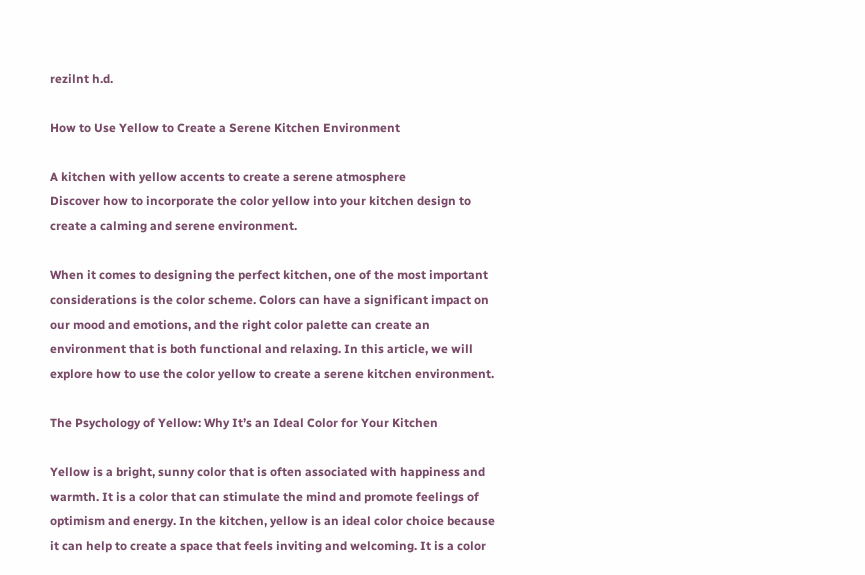rezilnt h.d.

How to Use Yellow to Create a Serene Kitchen Environment

A kitchen with yellow accents to create a serene atmosphere
Discover how to incorporate the color yellow into your kitchen design to create a calming and serene environment.

When it comes to designing the perfect kitchen, one of the most important considerations is the color scheme. Colors can have a significant impact on our mood and emotions, and the right color palette can create an environment that is both functional and relaxing. In this article, we will explore how to use the color yellow to create a serene kitchen environment.

The Psychology of Yellow: Why It’s an Ideal Color for Your Kitchen

Yellow is a bright, sunny color that is often associated with happiness and warmth. It is a color that can stimulate the mind and promote feelings of optimism and energy. In the kitchen, yellow is an ideal color choice because it can help to create a space that feels inviting and welcoming. It is a color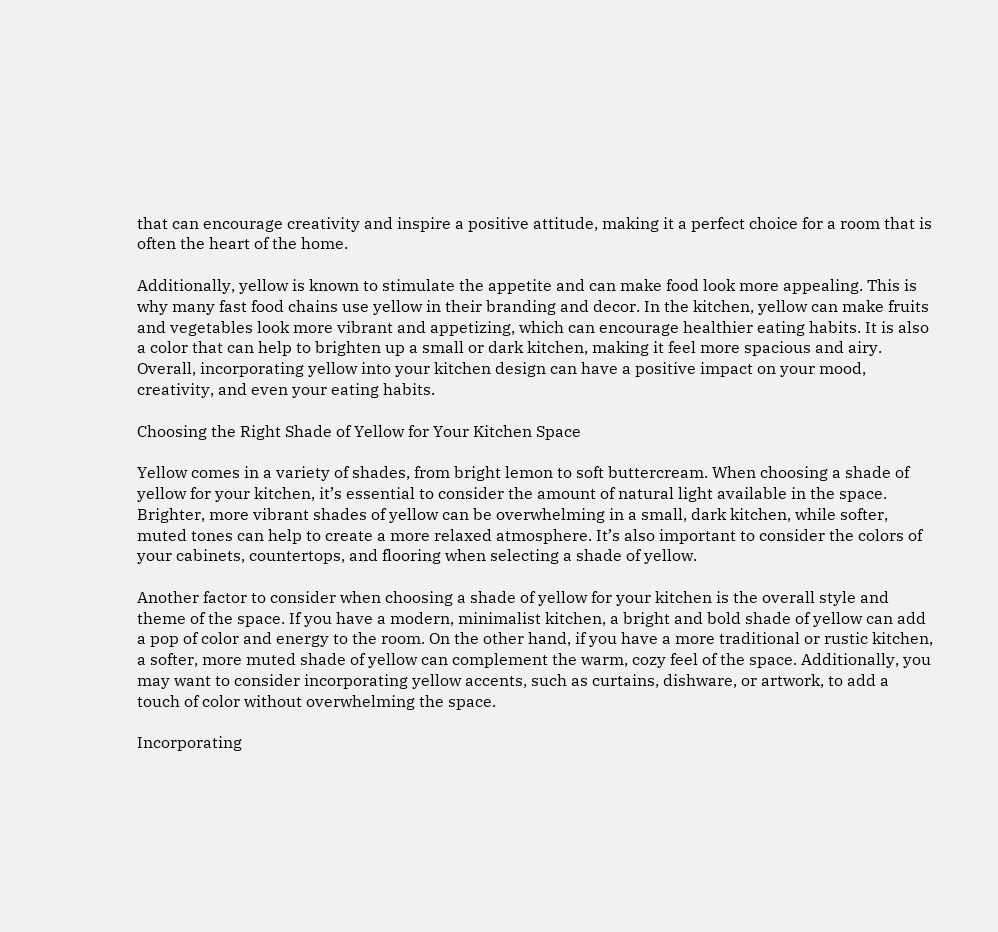that can encourage creativity and inspire a positive attitude, making it a perfect choice for a room that is often the heart of the home.

Additionally, yellow is known to stimulate the appetite and can make food look more appealing. This is why many fast food chains use yellow in their branding and decor. In the kitchen, yellow can make fruits and vegetables look more vibrant and appetizing, which can encourage healthier eating habits. It is also a color that can help to brighten up a small or dark kitchen, making it feel more spacious and airy. Overall, incorporating yellow into your kitchen design can have a positive impact on your mood, creativity, and even your eating habits.

Choosing the Right Shade of Yellow for Your Kitchen Space

Yellow comes in a variety of shades, from bright lemon to soft buttercream. When choosing a shade of yellow for your kitchen, it’s essential to consider the amount of natural light available in the space. Brighter, more vibrant shades of yellow can be overwhelming in a small, dark kitchen, while softer, muted tones can help to create a more relaxed atmosphere. It’s also important to consider the colors of your cabinets, countertops, and flooring when selecting a shade of yellow.

Another factor to consider when choosing a shade of yellow for your kitchen is the overall style and theme of the space. If you have a modern, minimalist kitchen, a bright and bold shade of yellow can add a pop of color and energy to the room. On the other hand, if you have a more traditional or rustic kitchen, a softer, more muted shade of yellow can complement the warm, cozy feel of the space. Additionally, you may want to consider incorporating yellow accents, such as curtains, dishware, or artwork, to add a touch of color without overwhelming the space.

Incorporating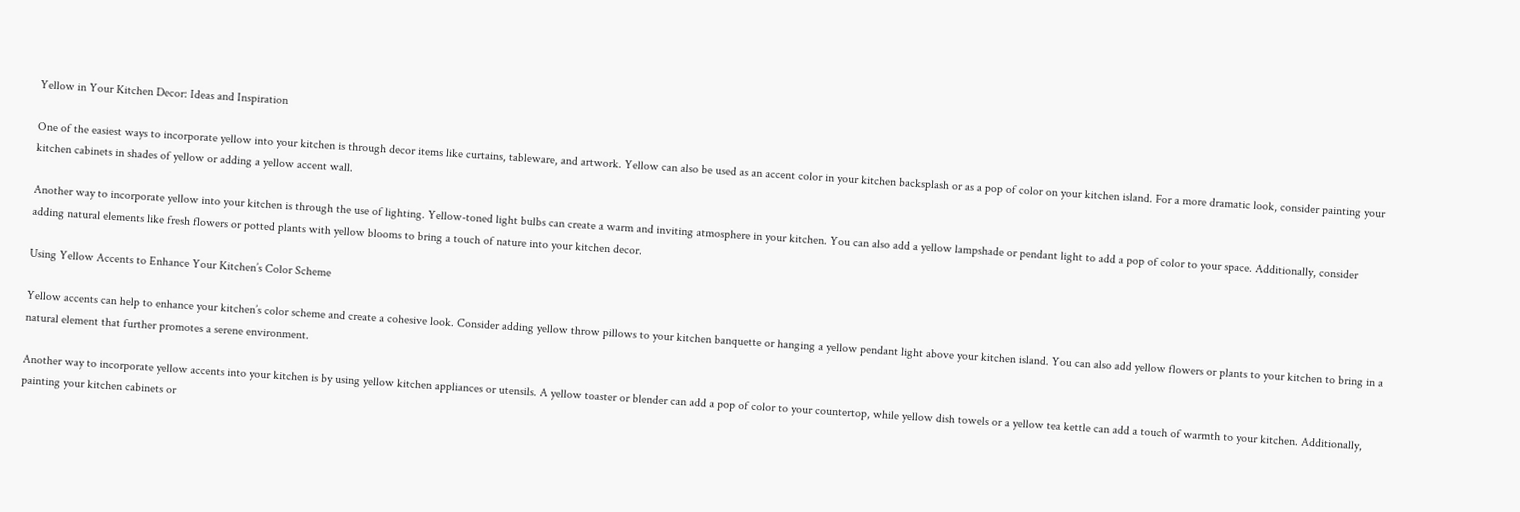Yellow in Your Kitchen Decor: Ideas and Inspiration

One of the easiest ways to incorporate yellow into your kitchen is through decor items like curtains, tableware, and artwork. Yellow can also be used as an accent color in your kitchen backsplash or as a pop of color on your kitchen island. For a more dramatic look, consider painting your kitchen cabinets in shades of yellow or adding a yellow accent wall.

Another way to incorporate yellow into your kitchen is through the use of lighting. Yellow-toned light bulbs can create a warm and inviting atmosphere in your kitchen. You can also add a yellow lampshade or pendant light to add a pop of color to your space. Additionally, consider adding natural elements like fresh flowers or potted plants with yellow blooms to bring a touch of nature into your kitchen decor.

Using Yellow Accents to Enhance Your Kitchen’s Color Scheme

Yellow accents can help to enhance your kitchen’s color scheme and create a cohesive look. Consider adding yellow throw pillows to your kitchen banquette or hanging a yellow pendant light above your kitchen island. You can also add yellow flowers or plants to your kitchen to bring in a natural element that further promotes a serene environment.

Another way to incorporate yellow accents into your kitchen is by using yellow kitchen appliances or utensils. A yellow toaster or blender can add a pop of color to your countertop, while yellow dish towels or a yellow tea kettle can add a touch of warmth to your kitchen. Additionally, painting your kitchen cabinets or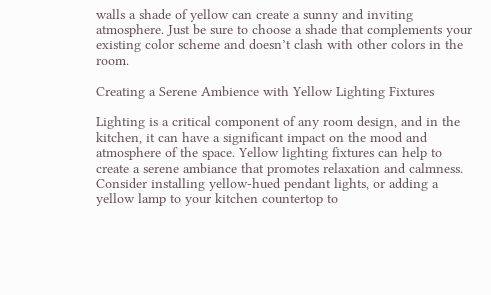walls a shade of yellow can create a sunny and inviting atmosphere. Just be sure to choose a shade that complements your existing color scheme and doesn’t clash with other colors in the room.

Creating a Serene Ambience with Yellow Lighting Fixtures

Lighting is a critical component of any room design, and in the kitchen, it can have a significant impact on the mood and atmosphere of the space. Yellow lighting fixtures can help to create a serene ambiance that promotes relaxation and calmness. Consider installing yellow-hued pendant lights, or adding a yellow lamp to your kitchen countertop to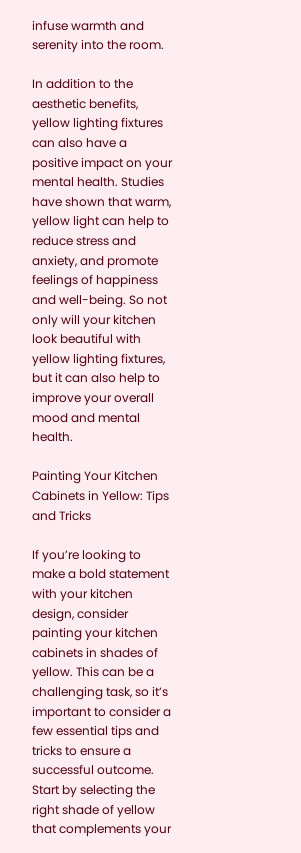infuse warmth and serenity into the room.

In addition to the aesthetic benefits, yellow lighting fixtures can also have a positive impact on your mental health. Studies have shown that warm, yellow light can help to reduce stress and anxiety, and promote feelings of happiness and well-being. So not only will your kitchen look beautiful with yellow lighting fixtures, but it can also help to improve your overall mood and mental health.

Painting Your Kitchen Cabinets in Yellow: Tips and Tricks

If you’re looking to make a bold statement with your kitchen design, consider painting your kitchen cabinets in shades of yellow. This can be a challenging task, so it’s important to consider a few essential tips and tricks to ensure a successful outcome. Start by selecting the right shade of yellow that complements your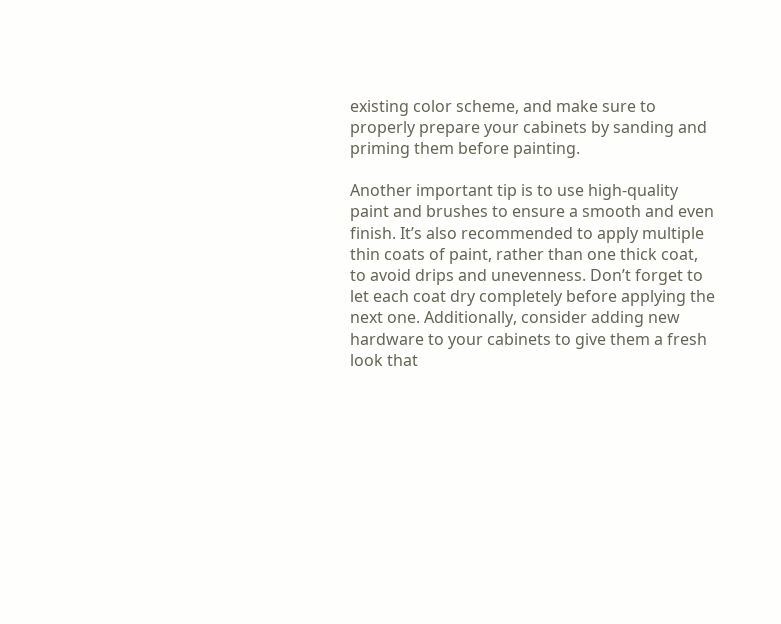existing color scheme, and make sure to properly prepare your cabinets by sanding and priming them before painting.

Another important tip is to use high-quality paint and brushes to ensure a smooth and even finish. It’s also recommended to apply multiple thin coats of paint, rather than one thick coat, to avoid drips and unevenness. Don’t forget to let each coat dry completely before applying the next one. Additionally, consider adding new hardware to your cabinets to give them a fresh look that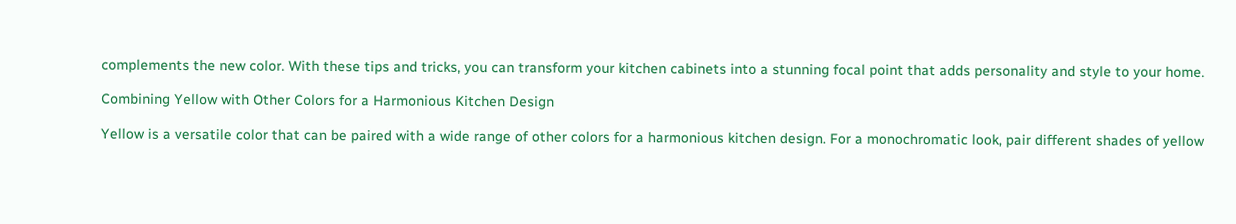complements the new color. With these tips and tricks, you can transform your kitchen cabinets into a stunning focal point that adds personality and style to your home.

Combining Yellow with Other Colors for a Harmonious Kitchen Design

Yellow is a versatile color that can be paired with a wide range of other colors for a harmonious kitchen design. For a monochromatic look, pair different shades of yellow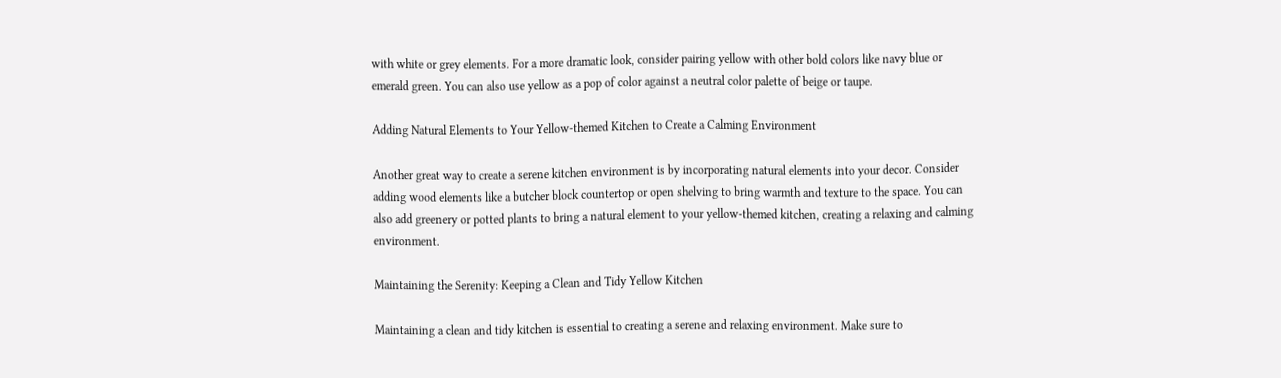with white or grey elements. For a more dramatic look, consider pairing yellow with other bold colors like navy blue or emerald green. You can also use yellow as a pop of color against a neutral color palette of beige or taupe.

Adding Natural Elements to Your Yellow-themed Kitchen to Create a Calming Environment

Another great way to create a serene kitchen environment is by incorporating natural elements into your decor. Consider adding wood elements like a butcher block countertop or open shelving to bring warmth and texture to the space. You can also add greenery or potted plants to bring a natural element to your yellow-themed kitchen, creating a relaxing and calming environment.

Maintaining the Serenity: Keeping a Clean and Tidy Yellow Kitchen

Maintaining a clean and tidy kitchen is essential to creating a serene and relaxing environment. Make sure to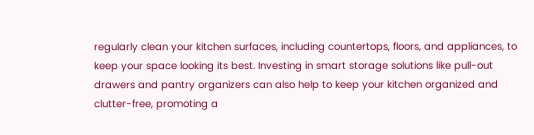regularly clean your kitchen surfaces, including countertops, floors, and appliances, to keep your space looking its best. Investing in smart storage solutions like pull-out drawers and pantry organizers can also help to keep your kitchen organized and clutter-free, promoting a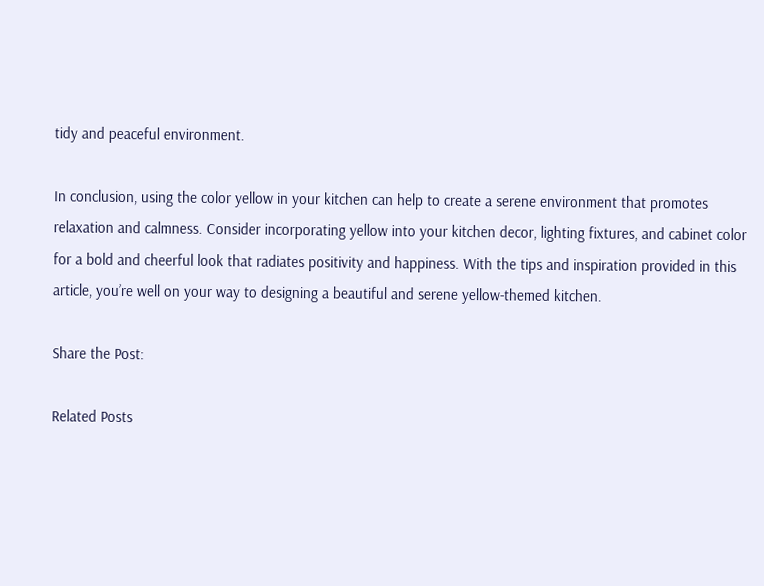tidy and peaceful environment.

In conclusion, using the color yellow in your kitchen can help to create a serene environment that promotes relaxation and calmness. Consider incorporating yellow into your kitchen decor, lighting fixtures, and cabinet color for a bold and cheerful look that radiates positivity and happiness. With the tips and inspiration provided in this article, you’re well on your way to designing a beautiful and serene yellow-themed kitchen.

Share the Post:

Related Posts